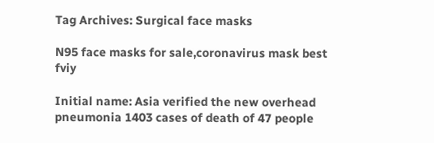Tag Archives: Surgical face masks

N95 face masks for sale,coronavirus mask best fviy

Initial name: Asia verified the new overhead pneumonia 1403 cases of death of 47 people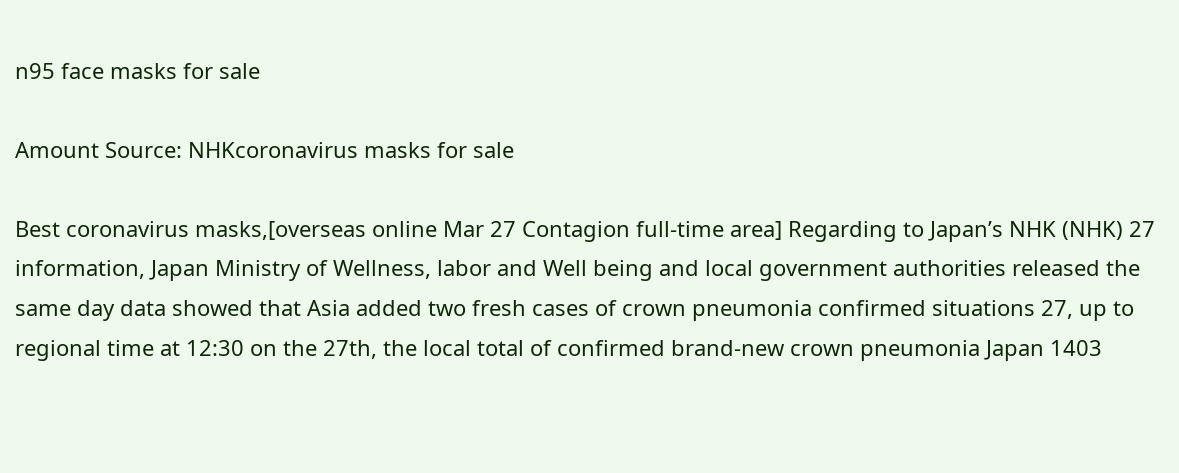n95 face masks for sale

Amount Source: NHKcoronavirus masks for sale

Best coronavirus masks,[overseas online Mar 27 Contagion full-time area] Regarding to Japan’s NHK (NHK) 27 information, Japan Ministry of Wellness, labor and Well being and local government authorities released the same day data showed that Asia added two fresh cases of crown pneumonia confirmed situations 27, up to regional time at 12:30 on the 27th, the local total of confirmed brand-new crown pneumonia Japan 1403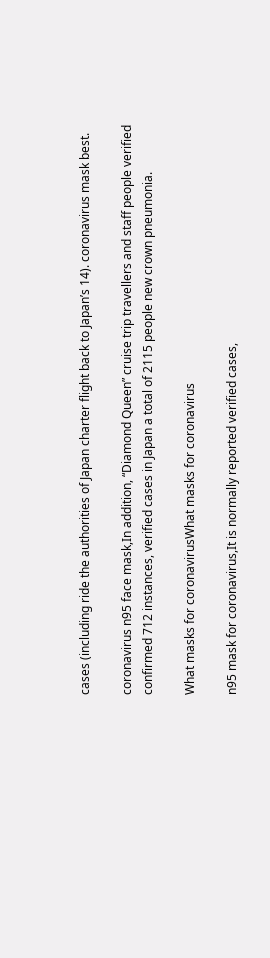cases (including ride the authorities of Japan charter flight back to Japan’s 14). coronavirus mask best.

coronavirus n95 face mask,In addition, “Diamond Queen” cruise trip travellers and staff people verified confirmed 712 instances, verified cases in Japan a total of 2115 people new crown pneumonia.

What masks for coronavirusWhat masks for coronavirus

n95 mask for coronavirus,It is normally reported verified cases,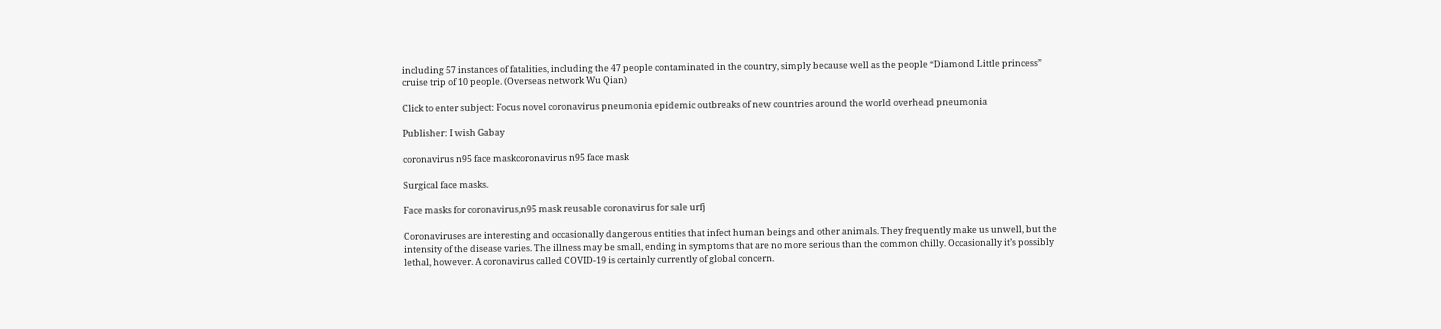including 57 instances of fatalities, including the 47 people contaminated in the country, simply because well as the people “Diamond Little princess” cruise trip of 10 people. (Overseas network Wu Qian)

Click to enter subject: Focus novel coronavirus pneumonia epidemic outbreaks of new countries around the world overhead pneumonia

Publisher: I wish Gabay

coronavirus n95 face maskcoronavirus n95 face mask

Surgical face masks.

Face masks for coronavirus,n95 mask reusable coronavirus for sale urfj

Coronaviruses are interesting and occasionally dangerous entities that infect human beings and other animals. They frequently make us unwell, but the intensity of the disease varies. The illness may be small, ending in symptoms that are no more serious than the common chilly. Occasionally it’s possibly lethal, however. A coronavirus called COVID-19 is certainly currently of global concern.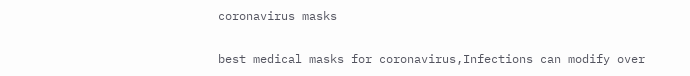coronavirus masks

best medical masks for coronavirus,Infections can modify over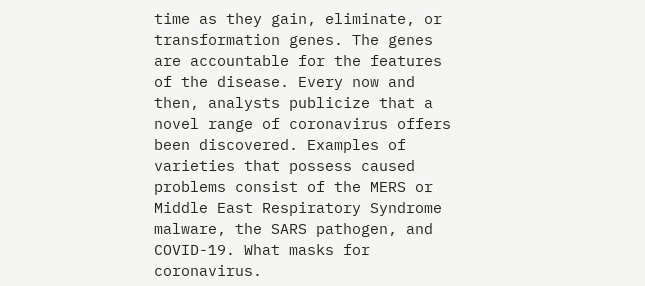time as they gain, eliminate, or transformation genes. The genes are accountable for the features of the disease. Every now and then, analysts publicize that a novel range of coronavirus offers been discovered. Examples of varieties that possess caused problems consist of the MERS or Middle East Respiratory Syndrome malware, the SARS pathogen, and COVID-19. What masks for coronavirus.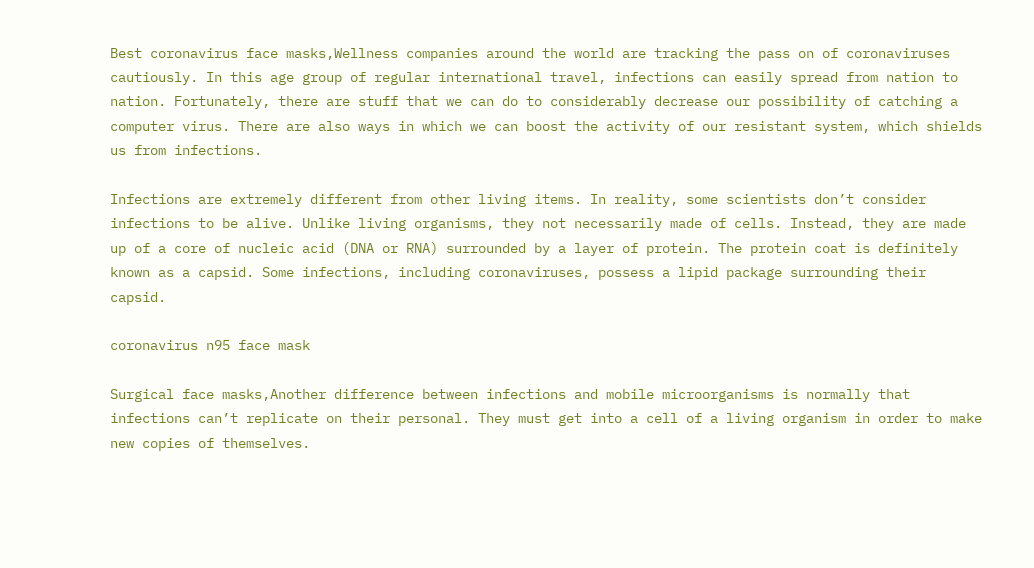Best coronavirus face masks,Wellness companies around the world are tracking the pass on of coronaviruses cautiously. In this age group of regular international travel, infections can easily spread from nation to nation. Fortunately, there are stuff that we can do to considerably decrease our possibility of catching a computer virus. There are also ways in which we can boost the activity of our resistant system, which shields us from infections.

Infections are extremely different from other living items. In reality, some scientists don’t consider infections to be alive. Unlike living organisms, they not necessarily made of cells. Instead, they are made up of a core of nucleic acid (DNA or RNA) surrounded by a layer of protein. The protein coat is definitely known as a capsid. Some infections, including coronaviruses, possess a lipid package surrounding their capsid.

coronavirus n95 face mask

Surgical face masks,Another difference between infections and mobile microorganisms is normally that infections can’t replicate on their personal. They must get into a cell of a living organism in order to make new copies of themselves.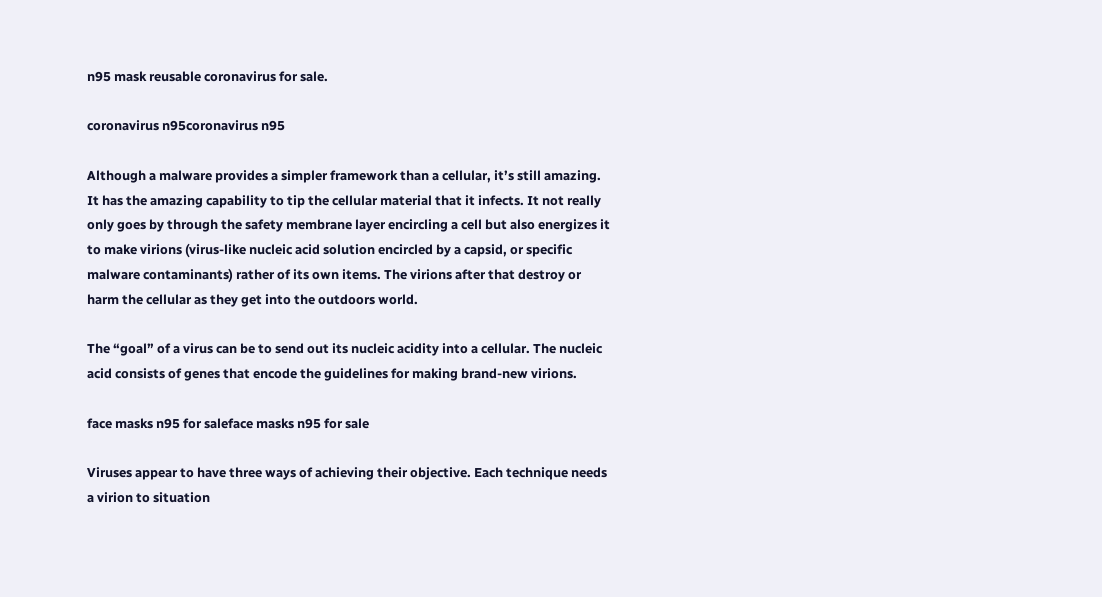n95 mask reusable coronavirus for sale.

coronavirus n95coronavirus n95

Although a malware provides a simpler framework than a cellular, it’s still amazing. It has the amazing capability to tip the cellular material that it infects. It not really only goes by through the safety membrane layer encircling a cell but also energizes it to make virions (virus-like nucleic acid solution encircled by a capsid, or specific malware contaminants) rather of its own items. The virions after that destroy or harm the cellular as they get into the outdoors world.

The “goal” of a virus can be to send out its nucleic acidity into a cellular. The nucleic acid consists of genes that encode the guidelines for making brand-new virions.

face masks n95 for saleface masks n95 for sale

Viruses appear to have three ways of achieving their objective. Each technique needs a virion to situation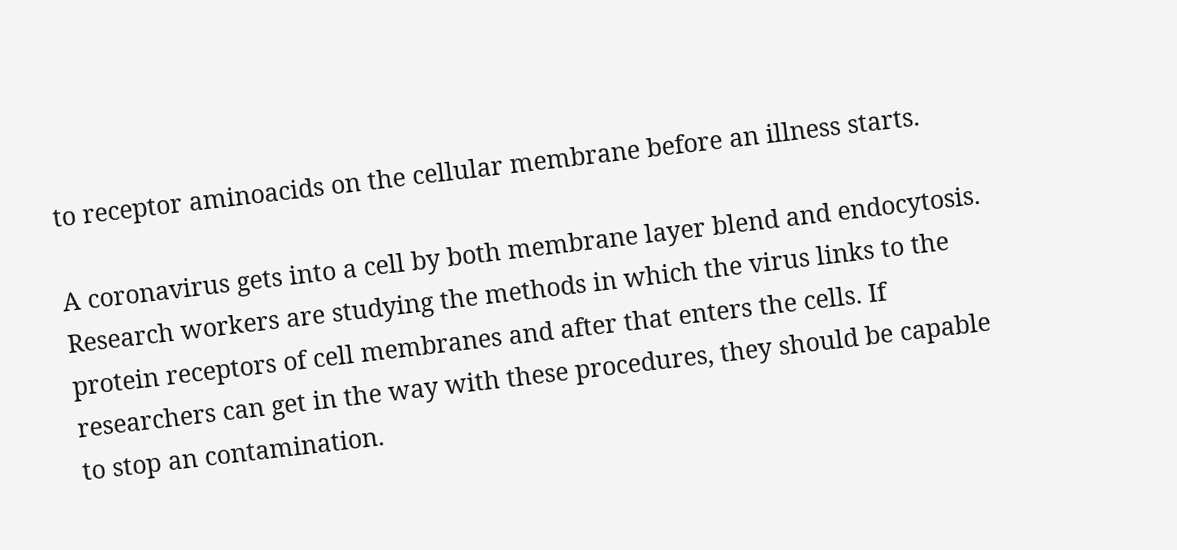to receptor aminoacids on the cellular membrane before an illness starts.

A coronavirus gets into a cell by both membrane layer blend and endocytosis. Research workers are studying the methods in which the virus links to the protein receptors of cell membranes and after that enters the cells. If researchers can get in the way with these procedures, they should be capable to stop an contamination.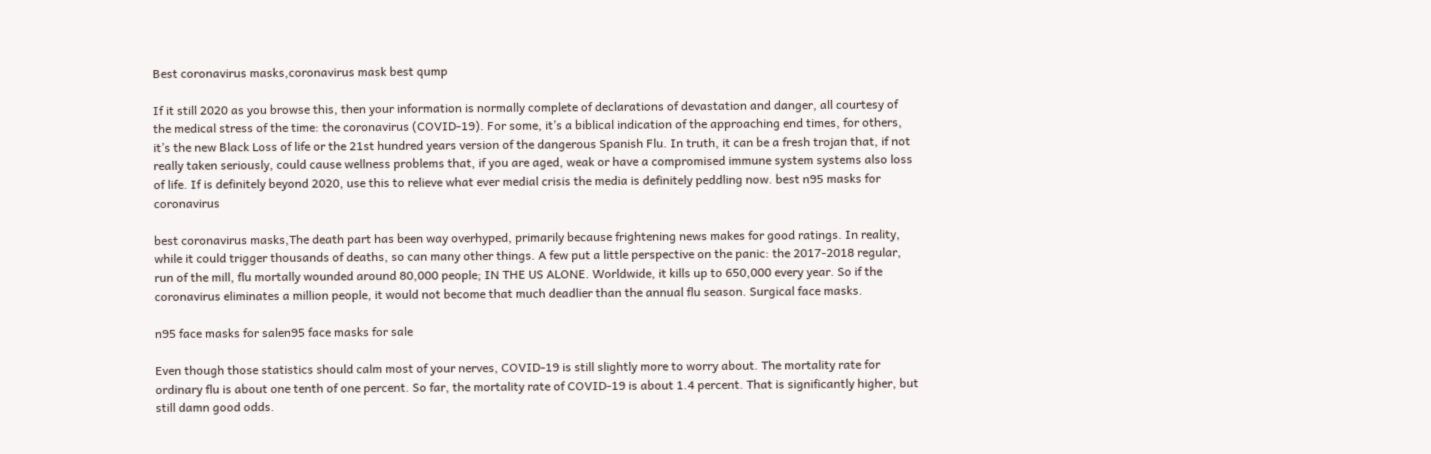Best coronavirus masks,coronavirus mask best qump

If it still 2020 as you browse this, then your information is normally complete of declarations of devastation and danger, all courtesy of the medical stress of the time: the coronavirus (COVID-19). For some, it’s a biblical indication of the approaching end times, for others, it’s the new Black Loss of life or the 21st hundred years version of the dangerous Spanish Flu. In truth, it can be a fresh trojan that, if not really taken seriously, could cause wellness problems that, if you are aged, weak or have a compromised immune system systems also loss of life. If is definitely beyond 2020, use this to relieve what ever medial crisis the media is definitely peddling now. best n95 masks for coronavirus

best coronavirus masks,The death part has been way overhyped, primarily because frightening news makes for good ratings. In reality, while it could trigger thousands of deaths, so can many other things. A few put a little perspective on the panic: the 2017-2018 regular, run of the mill, flu mortally wounded around 80,000 people; IN THE US ALONE. Worldwide, it kills up to 650,000 every year. So if the coronavirus eliminates a million people, it would not become that much deadlier than the annual flu season. Surgical face masks.

n95 face masks for salen95 face masks for sale

Even though those statistics should calm most of your nerves, COVID-19 is still slightly more to worry about. The mortality rate for ordinary flu is about one tenth of one percent. So far, the mortality rate of COVID-19 is about 1.4 percent. That is significantly higher, but still damn good odds.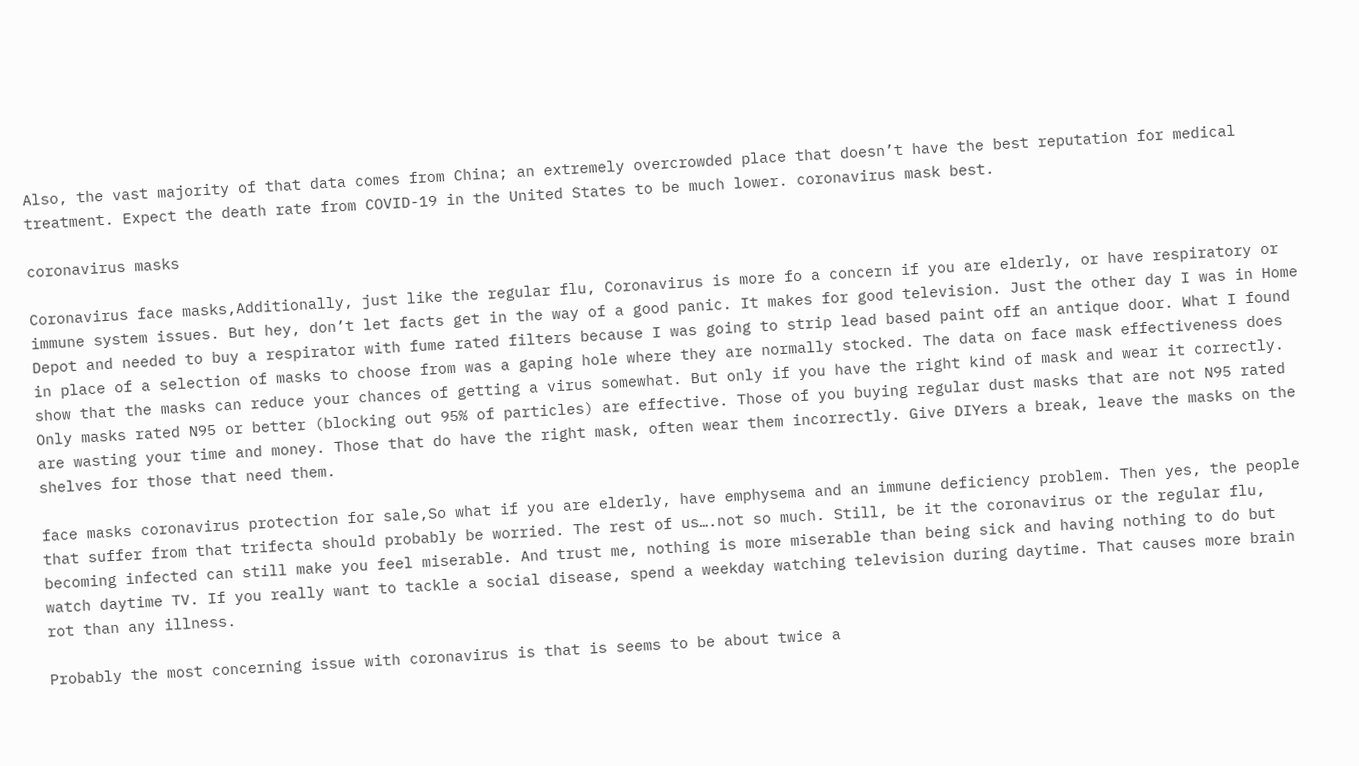Also, the vast majority of that data comes from China; an extremely overcrowded place that doesn’t have the best reputation for medical treatment. Expect the death rate from COVID-19 in the United States to be much lower. coronavirus mask best.

coronavirus masks

Coronavirus face masks,Additionally, just like the regular flu, Coronavirus is more fo a concern if you are elderly, or have respiratory or immune system issues. But hey, don’t let facts get in the way of a good panic. It makes for good television. Just the other day I was in Home Depot and needed to buy a respirator with fume rated filters because I was going to strip lead based paint off an antique door. What I found in place of a selection of masks to choose from was a gaping hole where they are normally stocked. The data on face mask effectiveness does show that the masks can reduce your chances of getting a virus somewhat. But only if you have the right kind of mask and wear it correctly. Only masks rated N95 or better (blocking out 95% of particles) are effective. Those of you buying regular dust masks that are not N95 rated are wasting your time and money. Those that do have the right mask, often wear them incorrectly. Give DIYers a break, leave the masks on the shelves for those that need them.

face masks coronavirus protection for sale,So what if you are elderly, have emphysema and an immune deficiency problem. Then yes, the people that suffer from that trifecta should probably be worried. The rest of us….not so much. Still, be it the coronavirus or the regular flu, becoming infected can still make you feel miserable. And trust me, nothing is more miserable than being sick and having nothing to do but watch daytime TV. If you really want to tackle a social disease, spend a weekday watching television during daytime. That causes more brain rot than any illness.

Probably the most concerning issue with coronavirus is that is seems to be about twice a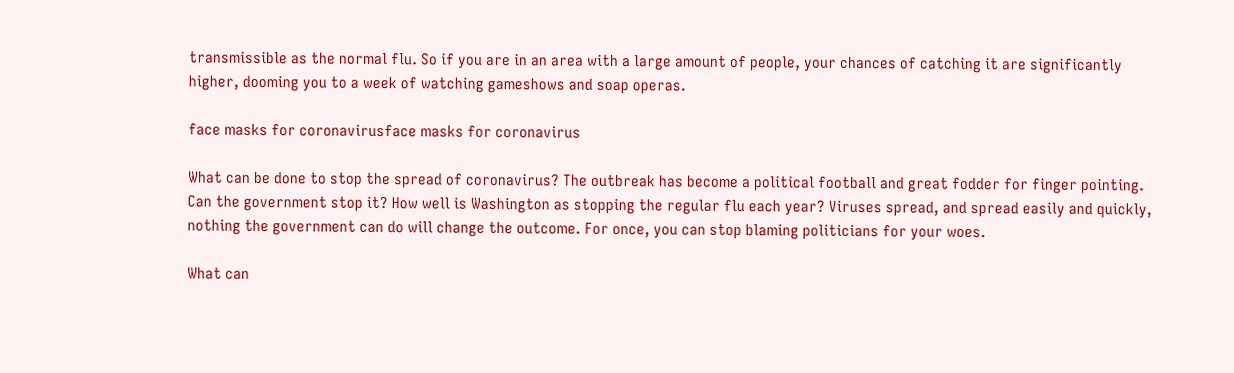transmissible as the normal flu. So if you are in an area with a large amount of people, your chances of catching it are significantly higher, dooming you to a week of watching gameshows and soap operas.

face masks for coronavirusface masks for coronavirus

What can be done to stop the spread of coronavirus? The outbreak has become a political football and great fodder for finger pointing. Can the government stop it? How well is Washington as stopping the regular flu each year? Viruses spread, and spread easily and quickly, nothing the government can do will change the outcome. For once, you can stop blaming politicians for your woes.

What can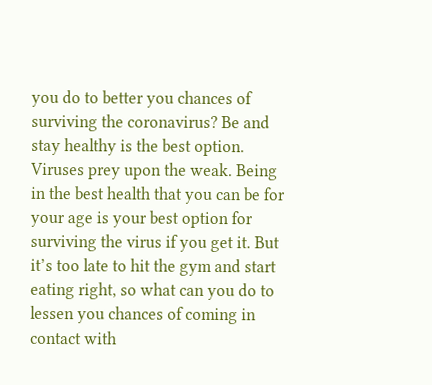you do to better you chances of surviving the coronavirus? Be and stay healthy is the best option. Viruses prey upon the weak. Being in the best health that you can be for your age is your best option for surviving the virus if you get it. But it’s too late to hit the gym and start eating right, so what can you do to lessen you chances of coming in contact with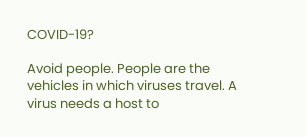COVID-19?

Avoid people. People are the vehicles in which viruses travel. A virus needs a host to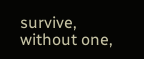survive, without one,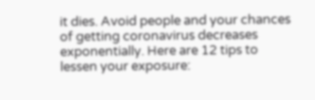it dies. Avoid people and your chances of getting coronavirus decreases exponentially. Here are 12 tips to lessen your exposure: